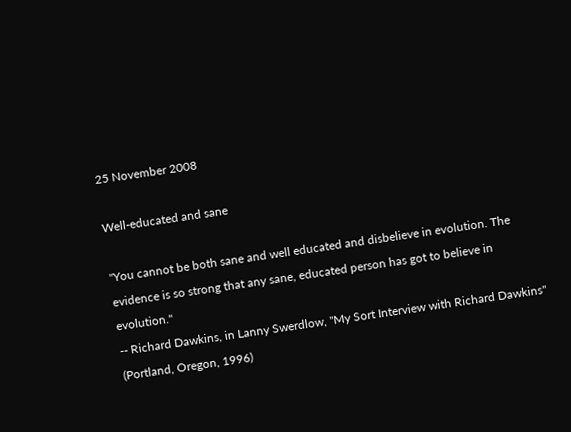25 November 2008

Well-educated and sane

"You cannot be both sane and well educated and disbelieve in evolution. The evidence is so strong that any sane, educated person has got to believe in evolution."
-- Richard Dawkins, in Lanny Swerdlow, "My Sort Interview with Richard Dawkins" (Portland, Oregon, 1996)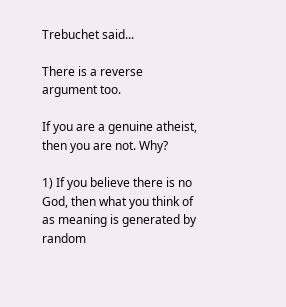Trebuchet said...

There is a reverse argument too.

If you are a genuine atheist, then you are not. Why?

1) If you believe there is no God, then what you think of as meaning is generated by random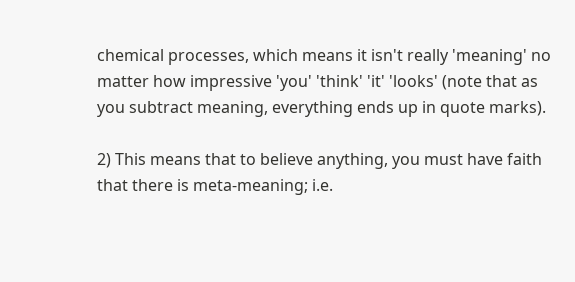chemical processes, which means it isn't really 'meaning' no matter how impressive 'you' 'think' 'it' 'looks' (note that as you subtract meaning, everything ends up in quote marks).

2) This means that to believe anything, you must have faith that there is meta-meaning; i.e.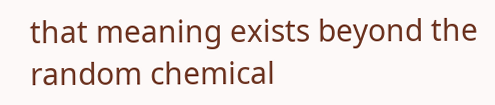that meaning exists beyond the random chemical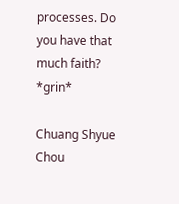processes. Do you have that much faith? *grin*

Chuang Shyue Chou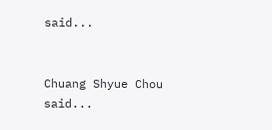said...


Chuang Shyue Chou said...